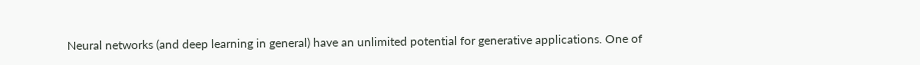Neural networks (and deep learning in general) have an unlimited potential for generative applications. One of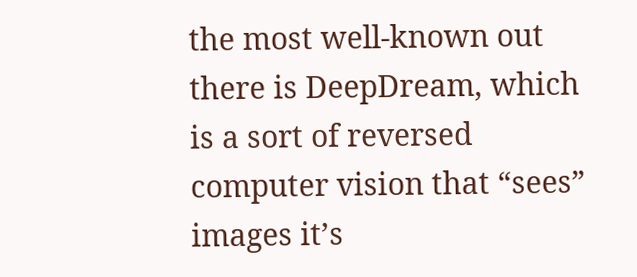the most well-known out there is DeepDream, which is a sort of reversed computer vision that “sees” images it’s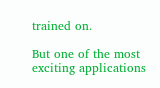trained on.

But one of the most exciting applications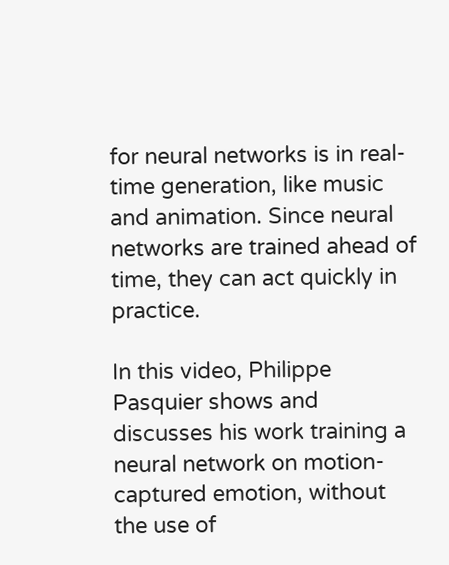for neural networks is in real-time generation, like music and animation. Since neural networks are trained ahead of time, they can act quickly in practice.

In this video, Philippe Pasquier shows and discusses his work training a neural network on motion-captured emotion, without the use of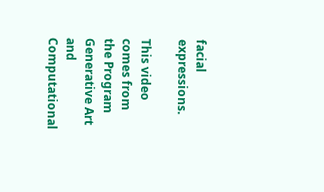facial expressions.

This video comes from the Program Generative Art and Computational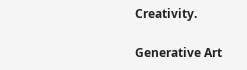Creativity.

Generative Art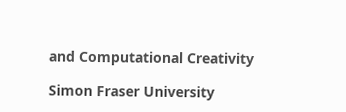and Computational Creativity

Simon Fraser University